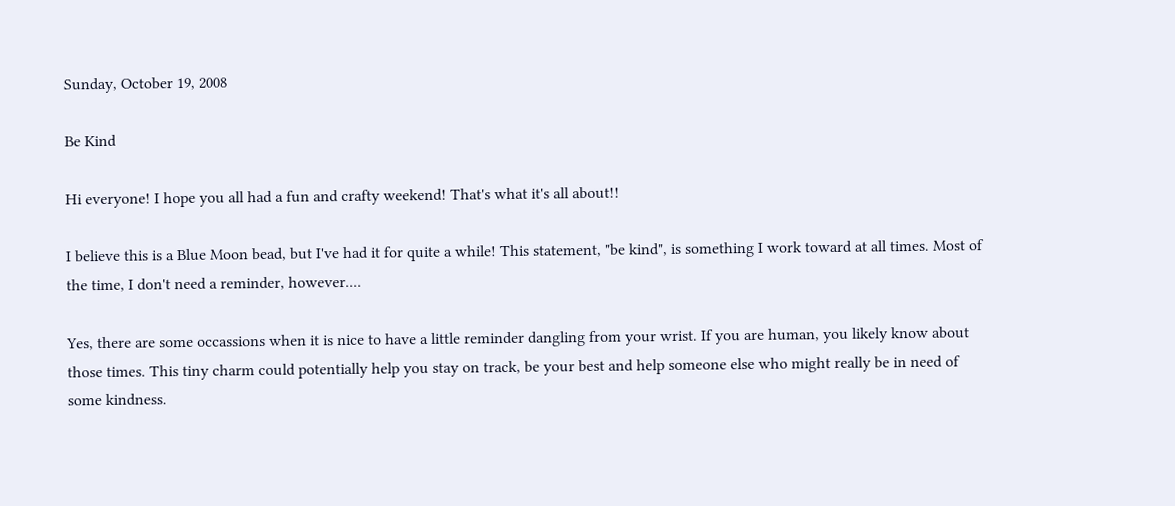Sunday, October 19, 2008

Be Kind

Hi everyone! I hope you all had a fun and crafty weekend! That's what it's all about!!

I believe this is a Blue Moon bead, but I've had it for quite a while! This statement, "be kind", is something I work toward at all times. Most of the time, I don't need a reminder, however....

Yes, there are some occassions when it is nice to have a little reminder dangling from your wrist. If you are human, you likely know about those times. This tiny charm could potentially help you stay on track, be your best and help someone else who might really be in need of some kindness.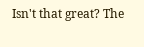Isn't that great? The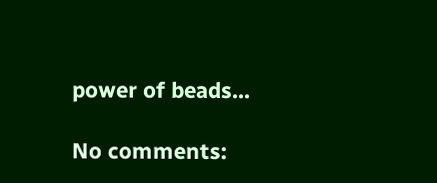power of beads...

No comments: